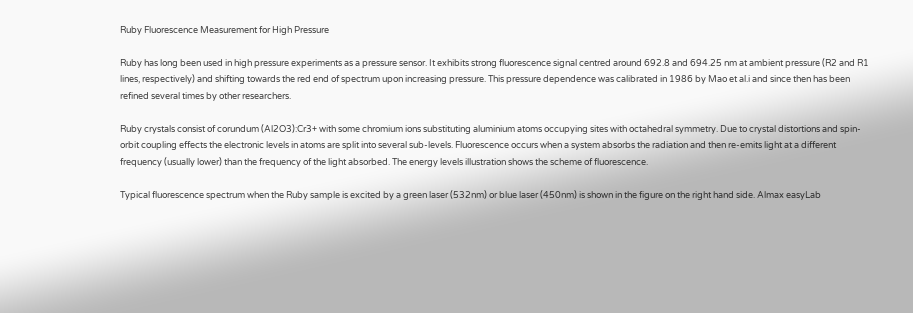Ruby Fluorescence Measurement for High Pressure

Ruby has long been used in high pressure experiments as a pressure sensor. It exhibits strong fluorescence signal centred around 692.8 and 694.25 nm at ambient pressure (R2 and R1 lines, respectively) and shifting towards the red end of spectrum upon increasing pressure. This pressure dependence was calibrated in 1986 by Mao et al.i and since then has been refined several times by other researchers.

Ruby crystals consist of corundum (Al2O3):Cr3+ with some chromium ions substituting aluminium atoms occupying sites with octahedral symmetry. Due to crystal distortions and spin-orbit coupling effects the electronic levels in atoms are split into several sub-levels. Fluorescence occurs when a system absorbs the radiation and then re-emits light at a different frequency (usually lower) than the frequency of the light absorbed. The energy levels illustration shows the scheme of fluorescence.

Typical fluorescence spectrum when the Ruby sample is excited by a green laser (532nm) or blue laser (450nm) is shown in the figure on the right hand side. Almax easyLab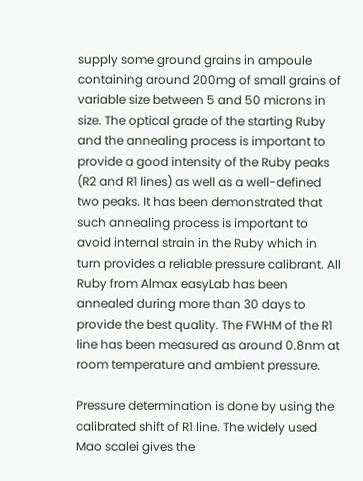supply some ground grains in ampoule containing around 200mg of small grains of variable size between 5 and 50 microns in size. The optical grade of the starting Ruby and the annealing process is important to provide a good intensity of the Ruby peaks (R2 and R1 lines) as well as a well-defined two peaks. It has been demonstrated that such annealing process is important to avoid internal strain in the Ruby which in turn provides a reliable pressure calibrant. All Ruby from Almax easyLab has been annealed during more than 30 days to provide the best quality. The FWHM of the R1 line has been measured as around 0.8nm at room temperature and ambient pressure.

Pressure determination is done by using the calibrated shift of R1 line. The widely used Mao scalei gives the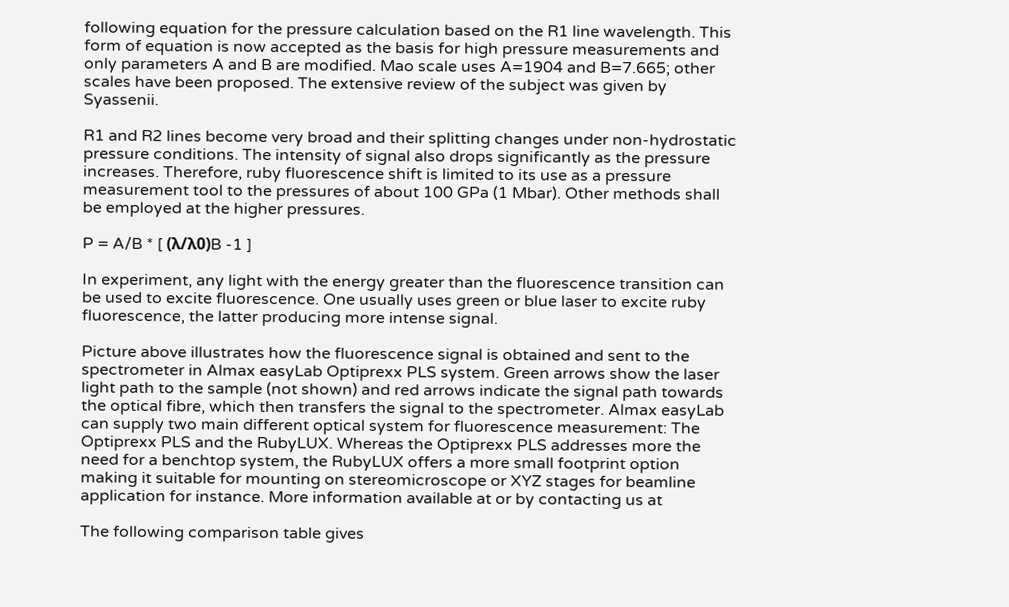following equation for the pressure calculation based on the R1 line wavelength. This form of equation is now accepted as the basis for high pressure measurements and only parameters A and B are modified. Mao scale uses A=1904 and B=7.665; other scales have been proposed. The extensive review of the subject was given by Syassenii.

R1 and R2 lines become very broad and their splitting changes under non-hydrostatic pressure conditions. The intensity of signal also drops significantly as the pressure increases. Therefore, ruby fluorescence shift is limited to its use as a pressure measurement tool to the pressures of about 100 GPa (1 Mbar). Other methods shall be employed at the higher pressures.

P = A/B * [ (λ/λ0)B -1 ]

In experiment, any light with the energy greater than the fluorescence transition can be used to excite fluorescence. One usually uses green or blue laser to excite ruby fluorescence, the latter producing more intense signal.

Picture above illustrates how the fluorescence signal is obtained and sent to the spectrometer in Almax easyLab Optiprexx PLS system. Green arrows show the laser light path to the sample (not shown) and red arrows indicate the signal path towards the optical fibre, which then transfers the signal to the spectrometer. Almax easyLab can supply two main different optical system for fluorescence measurement: The Optiprexx PLS and the RubyLUX. Whereas the Optiprexx PLS addresses more the need for a benchtop system, the RubyLUX offers a more small footprint option making it suitable for mounting on stereomicroscope or XYZ stages for beamline application for instance. More information available at or by contacting us at

The following comparison table gives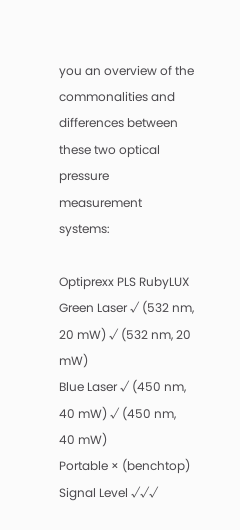you an overview of the commonalities and differences between these two optical pressure measurement systems:

Optiprexx PLS RubyLUX
Green Laser √ (532 nm, 20 mW) √ (532 nm, 20 mW)
Blue Laser √ (450 nm, 40 mW) √ (450 nm, 40 mW)
Portable × (benchtop)
Signal Level √√√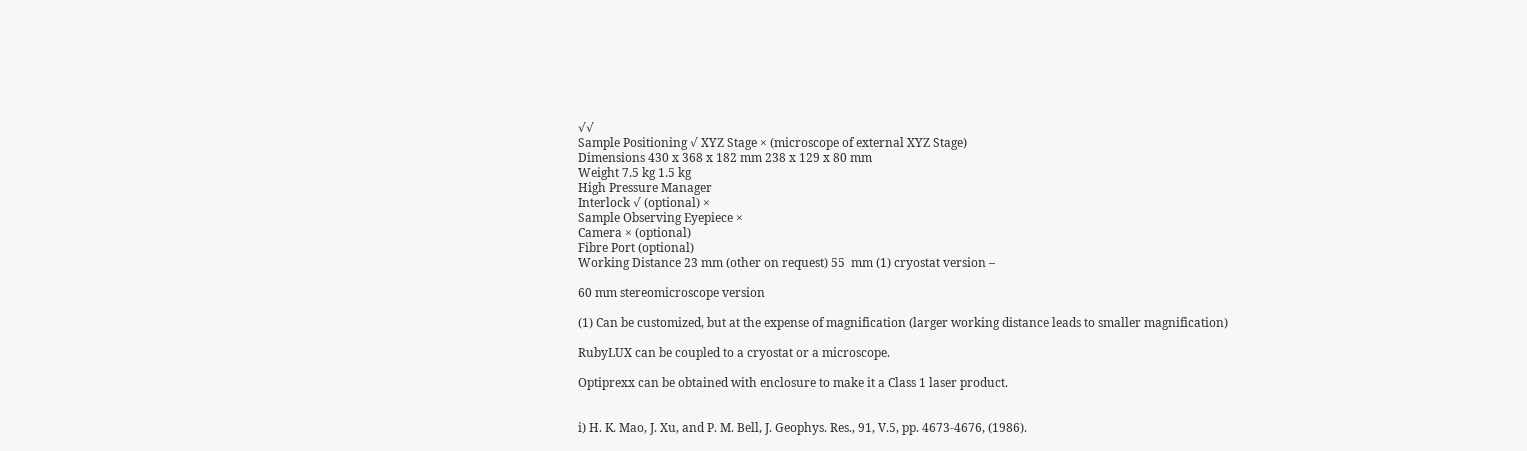√√
Sample Positioning √ XYZ Stage × (microscope of external XYZ Stage)
Dimensions 430 x 368 x 182 mm 238 x 129 x 80 mm
Weight 7.5 kg 1.5 kg
High Pressure Manager
Interlock √ (optional) ×
Sample Observing Eyepiece ×
Camera × (optional)
Fibre Port (optional)
Working Distance 23 mm (other on request) 55  mm (1) cryostat version –

60 mm stereomicroscope version

(1) Can be customized, but at the expense of magnification (larger working distance leads to smaller magnification)

RubyLUX can be coupled to a cryostat or a microscope.

Optiprexx can be obtained with enclosure to make it a Class 1 laser product.


i) H. K. Mao, J. Xu, and P. M. Bell, J. Geophys. Res., 91, V.5, pp. 4673-4676, (1986).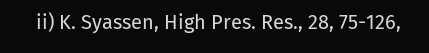ii) K. Syassen, High Pres. Res., 28, 75-126,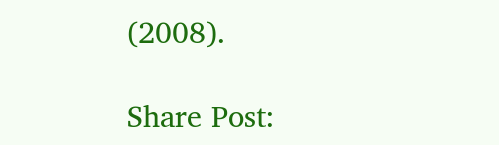(2008).

Share Post: